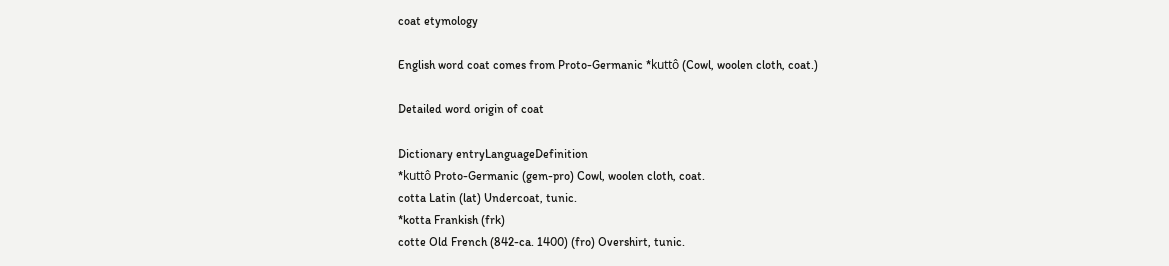coat etymology

English word coat comes from Proto-Germanic *kuttô (Cowl, woolen cloth, coat.)

Detailed word origin of coat

Dictionary entryLanguageDefinition
*kuttô Proto-Germanic (gem-pro) Cowl, woolen cloth, coat.
cotta Latin (lat) Undercoat, tunic.
*kotta Frankish (frk)
cotte Old French (842-ca. 1400) (fro) Overshirt, tunic.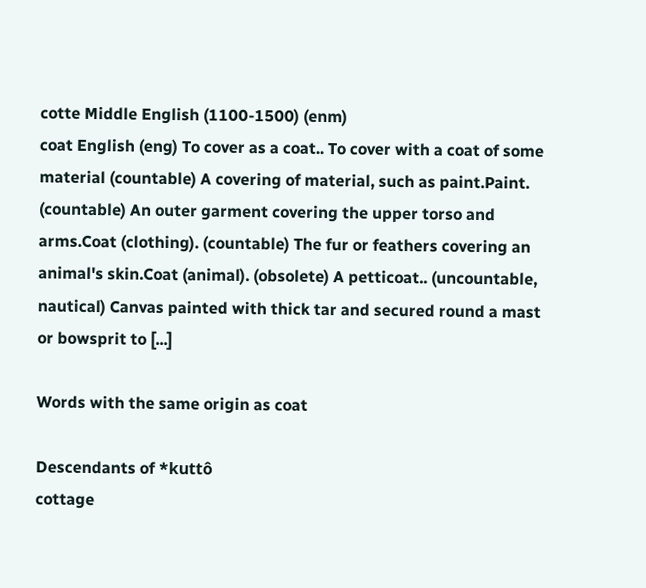cotte Middle English (1100-1500) (enm)
coat English (eng) To cover as a coat.. To cover with a coat of some material (countable) A covering of material, such as paint.Paint. (countable) An outer garment covering the upper torso and arms.Coat (clothing). (countable) The fur or feathers covering an animal's skin.Coat (animal). (obsolete) A petticoat.. (uncountable, nautical) Canvas painted with thick tar and secured round a mast or bowsprit to [...]

Words with the same origin as coat

Descendants of *kuttô
cottage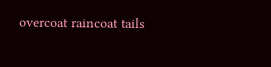overcoat raincoat tails